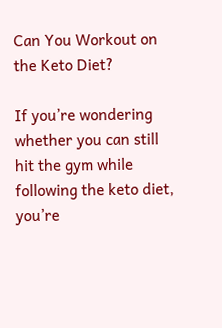Can You Workout on the Keto Diet?

If you’re wondering whether you can still hit the gym while following the keto diet, you’re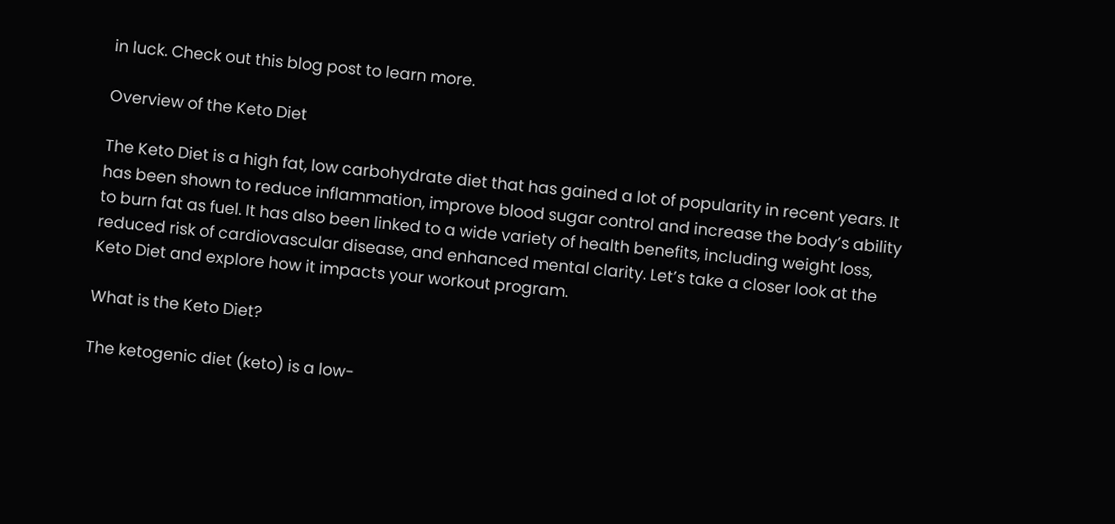in luck. Check out this blog post to learn more.

Overview of the Keto Diet

The Keto Diet is a high fat, low carbohydrate diet that has gained a lot of popularity in recent years. It has been shown to reduce inflammation, improve blood sugar control and increase the body’s ability to burn fat as fuel. It has also been linked to a wide variety of health benefits, including weight loss, reduced risk of cardiovascular disease, and enhanced mental clarity. Let’s take a closer look at the Keto Diet and explore how it impacts your workout program.

What is the Keto Diet?

The ketogenic diet (keto) is a low-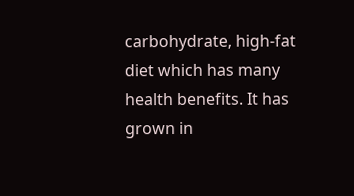carbohydrate, high-fat diet which has many health benefits. It has grown in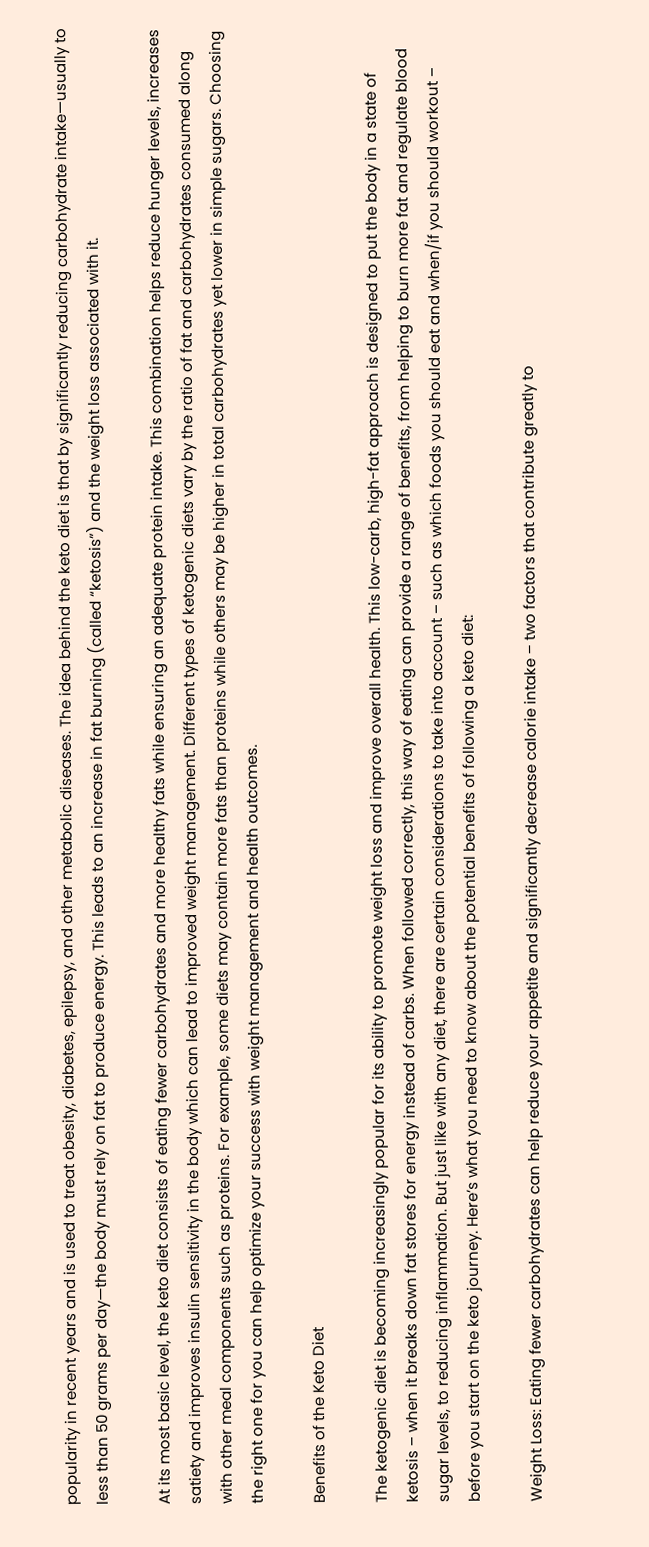popularity in recent years and is used to treat obesity, diabetes, epilepsy, and other metabolic diseases. The idea behind the keto diet is that by significantly reducing carbohydrate intake—usually to less than 50 grams per day—the body must rely on fat to produce energy. This leads to an increase in fat burning (called “ketosis”) and the weight loss associated with it.

At its most basic level, the keto diet consists of eating fewer carbohydrates and more healthy fats while ensuring an adequate protein intake. This combination helps reduce hunger levels, increases satiety and improves insulin sensitivity in the body which can lead to improved weight management. Different types of ketogenic diets vary by the ratio of fat and carbohydrates consumed along with other meal components such as proteins. For example, some diets may contain more fats than proteins while others may be higher in total carbohydrates yet lower in simple sugars. Choosing the right one for you can help optimize your success with weight management and health outcomes.

Benefits of the Keto Diet

The ketogenic diet is becoming increasingly popular for its ability to promote weight loss and improve overall health. This low-carb, high-fat approach is designed to put the body in a state of ketosis – when it breaks down fat stores for energy instead of carbs. When followed correctly, this way of eating can provide a range of benefits, from helping to burn more fat and regulate blood sugar levels, to reducing inflammation. But just like with any diet, there are certain considerations to take into account – such as which foods you should eat and when/if you should workout – before you start on the keto journey. Here’s what you need to know about the potential benefits of following a keto diet:

Weight Loss: Eating fewer carbohydrates can help reduce your appetite and significantly decrease calorie intake – two factors that contribute greatly to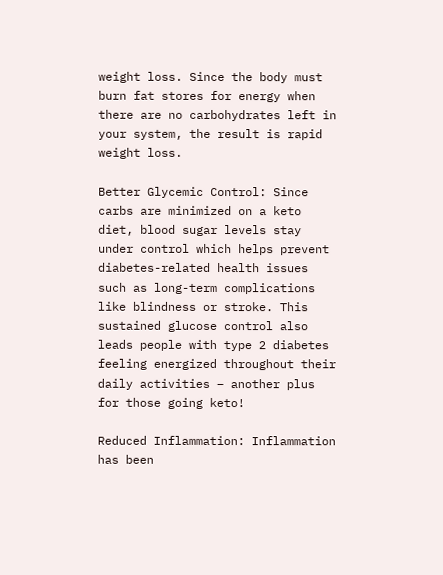weight loss. Since the body must burn fat stores for energy when there are no carbohydrates left in your system, the result is rapid weight loss.

Better Glycemic Control: Since carbs are minimized on a keto diet, blood sugar levels stay under control which helps prevent diabetes-related health issues such as long-term complications like blindness or stroke. This sustained glucose control also leads people with type 2 diabetes feeling energized throughout their daily activities – another plus for those going keto!

Reduced Inflammation: Inflammation has been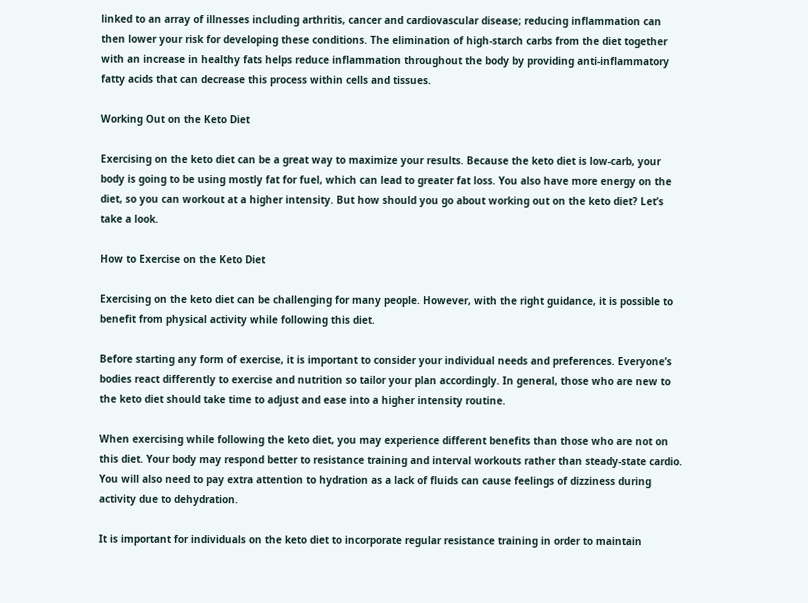linked to an array of illnesses including arthritis, cancer and cardiovascular disease; reducing inflammation can then lower your risk for developing these conditions. The elimination of high-starch carbs from the diet together with an increase in healthy fats helps reduce inflammation throughout the body by providing anti-inflammatory fatty acids that can decrease this process within cells and tissues.

Working Out on the Keto Diet

Exercising on the keto diet can be a great way to maximize your results. Because the keto diet is low-carb, your body is going to be using mostly fat for fuel, which can lead to greater fat loss. You also have more energy on the diet, so you can workout at a higher intensity. But how should you go about working out on the keto diet? Let’s take a look.

How to Exercise on the Keto Diet

Exercising on the keto diet can be challenging for many people. However, with the right guidance, it is possible to benefit from physical activity while following this diet.

Before starting any form of exercise, it is important to consider your individual needs and preferences. Everyone’s bodies react differently to exercise and nutrition so tailor your plan accordingly. In general, those who are new to the keto diet should take time to adjust and ease into a higher intensity routine.

When exercising while following the keto diet, you may experience different benefits than those who are not on this diet. Your body may respond better to resistance training and interval workouts rather than steady-state cardio. You will also need to pay extra attention to hydration as a lack of fluids can cause feelings of dizziness during activity due to dehydration.

It is important for individuals on the keto diet to incorporate regular resistance training in order to maintain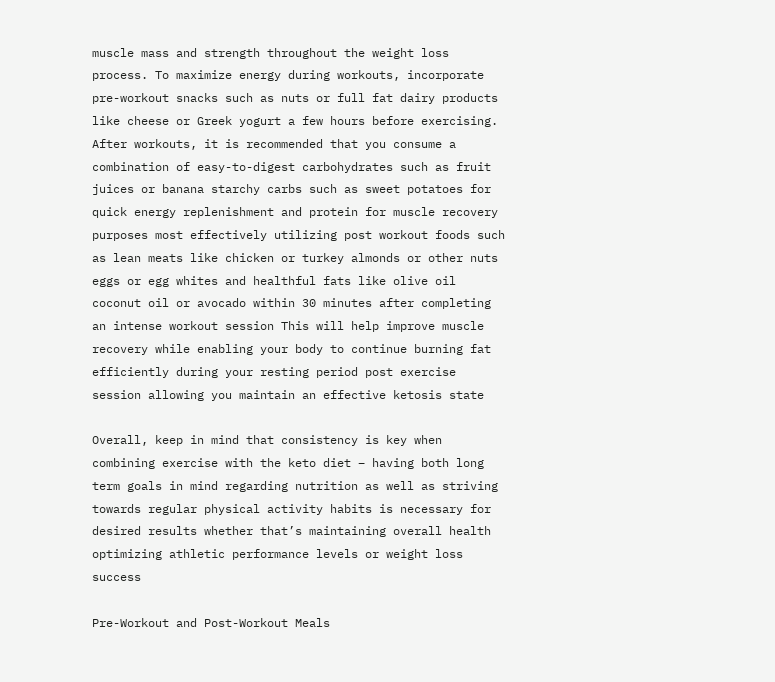muscle mass and strength throughout the weight loss process. To maximize energy during workouts, incorporate pre-workout snacks such as nuts or full fat dairy products like cheese or Greek yogurt a few hours before exercising. After workouts, it is recommended that you consume a combination of easy-to-digest carbohydrates such as fruit juices or banana starchy carbs such as sweet potatoes for quick energy replenishment and protein for muscle recovery purposes most effectively utilizing post workout foods such as lean meats like chicken or turkey almonds or other nuts eggs or egg whites and healthful fats like olive oil coconut oil or avocado within 30 minutes after completing an intense workout session This will help improve muscle recovery while enabling your body to continue burning fat efficiently during your resting period post exercise session allowing you maintain an effective ketosis state

Overall, keep in mind that consistency is key when combining exercise with the keto diet – having both long term goals in mind regarding nutrition as well as striving towards regular physical activity habits is necessary for desired results whether that’s maintaining overall health optimizing athletic performance levels or weight loss success

Pre-Workout and Post-Workout Meals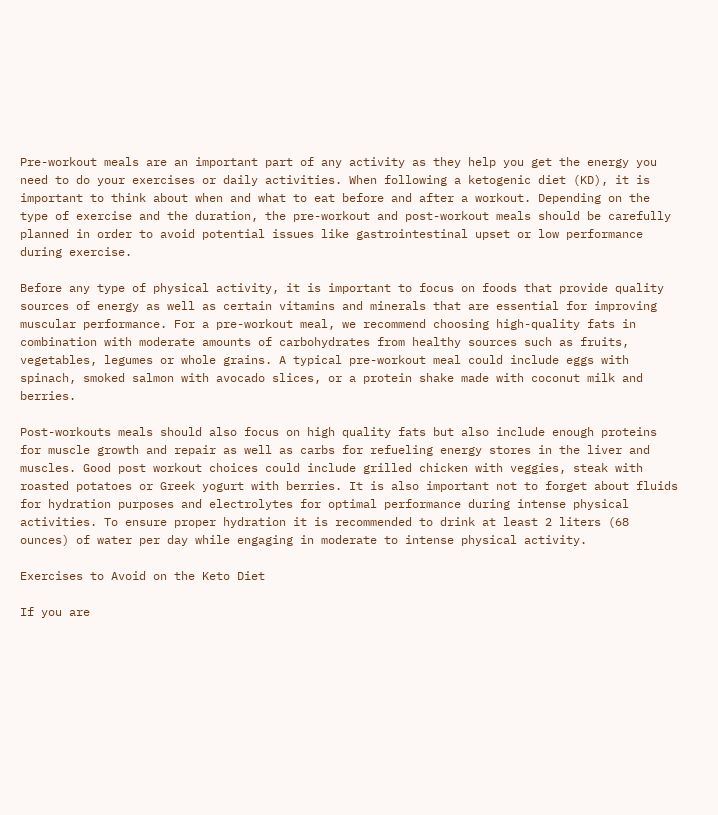Pre-workout meals are an important part of any activity as they help you get the energy you need to do your exercises or daily activities. When following a ketogenic diet (KD), it is important to think about when and what to eat before and after a workout. Depending on the type of exercise and the duration, the pre-workout and post-workout meals should be carefully planned in order to avoid potential issues like gastrointestinal upset or low performance during exercise.

Before any type of physical activity, it is important to focus on foods that provide quality sources of energy as well as certain vitamins and minerals that are essential for improving muscular performance. For a pre-workout meal, we recommend choosing high-quality fats in combination with moderate amounts of carbohydrates from healthy sources such as fruits, vegetables, legumes or whole grains. A typical pre-workout meal could include eggs with spinach, smoked salmon with avocado slices, or a protein shake made with coconut milk and berries.

Post-workouts meals should also focus on high quality fats but also include enough proteins for muscle growth and repair as well as carbs for refueling energy stores in the liver and muscles. Good post workout choices could include grilled chicken with veggies, steak with roasted potatoes or Greek yogurt with berries. It is also important not to forget about fluids for hydration purposes and electrolytes for optimal performance during intense physical activities. To ensure proper hydration it is recommended to drink at least 2 liters (68 ounces) of water per day while engaging in moderate to intense physical activity.

Exercises to Avoid on the Keto Diet

If you are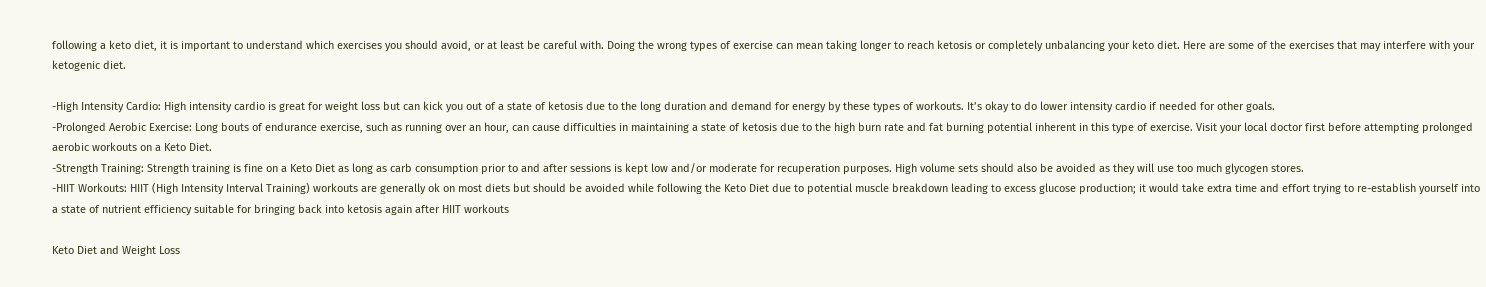following a keto diet, it is important to understand which exercises you should avoid, or at least be careful with. Doing the wrong types of exercise can mean taking longer to reach ketosis or completely unbalancing your keto diet. Here are some of the exercises that may interfere with your ketogenic diet.

-High Intensity Cardio: High intensity cardio is great for weight loss but can kick you out of a state of ketosis due to the long duration and demand for energy by these types of workouts. It’s okay to do lower intensity cardio if needed for other goals.
-Prolonged Aerobic Exercise: Long bouts of endurance exercise, such as running over an hour, can cause difficulties in maintaining a state of ketosis due to the high burn rate and fat burning potential inherent in this type of exercise. Visit your local doctor first before attempting prolonged aerobic workouts on a Keto Diet.
-Strength Training: Strength training is fine on a Keto Diet as long as carb consumption prior to and after sessions is kept low and/or moderate for recuperation purposes. High volume sets should also be avoided as they will use too much glycogen stores.
-HIIT Workouts: HIIT (High Intensity Interval Training) workouts are generally ok on most diets but should be avoided while following the Keto Diet due to potential muscle breakdown leading to excess glucose production; it would take extra time and effort trying to re-establish yourself into a state of nutrient efficiency suitable for bringing back into ketosis again after HIIT workouts

Keto Diet and Weight Loss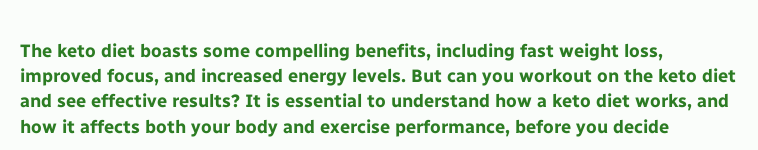The keto diet boasts some compelling benefits, including fast weight loss, improved focus, and increased energy levels. But can you workout on the keto diet and see effective results? It is essential to understand how a keto diet works, and how it affects both your body and exercise performance, before you decide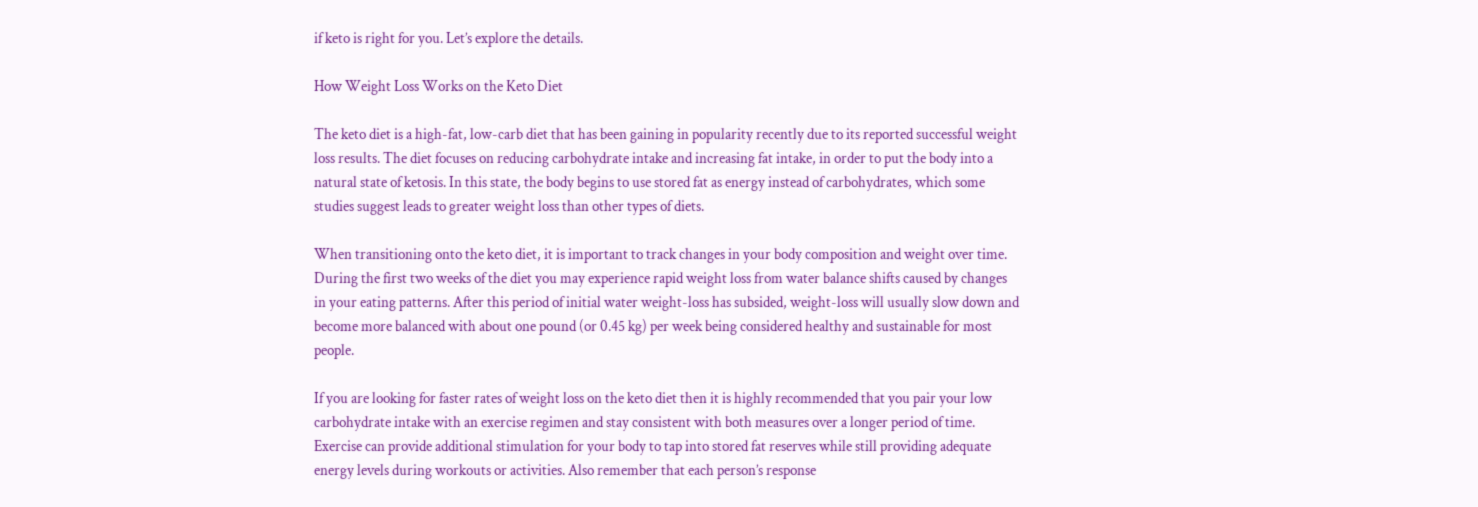if keto is right for you. Let’s explore the details.

How Weight Loss Works on the Keto Diet

The keto diet is a high-fat, low-carb diet that has been gaining in popularity recently due to its reported successful weight loss results. The diet focuses on reducing carbohydrate intake and increasing fat intake, in order to put the body into a natural state of ketosis. In this state, the body begins to use stored fat as energy instead of carbohydrates, which some studies suggest leads to greater weight loss than other types of diets.

When transitioning onto the keto diet, it is important to track changes in your body composition and weight over time. During the first two weeks of the diet you may experience rapid weight loss from water balance shifts caused by changes in your eating patterns. After this period of initial water weight-loss has subsided, weight-loss will usually slow down and become more balanced with about one pound (or 0.45 kg) per week being considered healthy and sustainable for most people.

If you are looking for faster rates of weight loss on the keto diet then it is highly recommended that you pair your low carbohydrate intake with an exercise regimen and stay consistent with both measures over a longer period of time. Exercise can provide additional stimulation for your body to tap into stored fat reserves while still providing adequate energy levels during workouts or activities. Also remember that each person’s response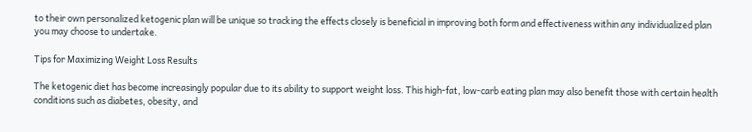to their own personalized ketogenic plan will be unique so tracking the effects closely is beneficial in improving both form and effectiveness within any individualized plan you may choose to undertake.

Tips for Maximizing Weight Loss Results

The ketogenic diet has become increasingly popular due to its ability to support weight loss. This high-fat, low-carb eating plan may also benefit those with certain health conditions such as diabetes, obesity, and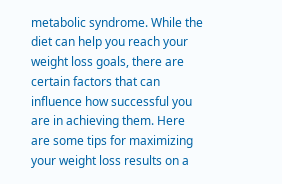metabolic syndrome. While the diet can help you reach your weight loss goals, there are certain factors that can influence how successful you are in achieving them. Here are some tips for maximizing your weight loss results on a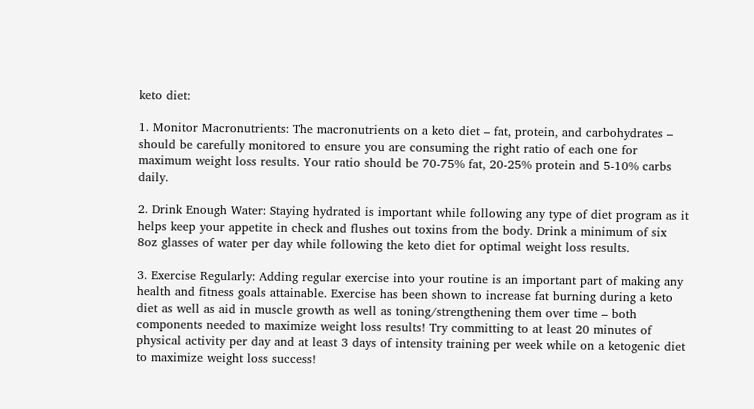keto diet:

1. Monitor Macronutrients: The macronutrients on a keto diet – fat, protein, and carbohydrates – should be carefully monitored to ensure you are consuming the right ratio of each one for maximum weight loss results. Your ratio should be 70-75% fat, 20-25% protein and 5-10% carbs daily.

2. Drink Enough Water: Staying hydrated is important while following any type of diet program as it helps keep your appetite in check and flushes out toxins from the body. Drink a minimum of six 8oz glasses of water per day while following the keto diet for optimal weight loss results.

3. Exercise Regularly: Adding regular exercise into your routine is an important part of making any health and fitness goals attainable. Exercise has been shown to increase fat burning during a keto diet as well as aid in muscle growth as well as toning/strengthening them over time – both components needed to maximize weight loss results! Try committing to at least 20 minutes of physical activity per day and at least 3 days of intensity training per week while on a ketogenic diet to maximize weight loss success!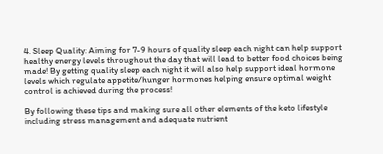4. Sleep Quality: Aiming for 7-9 hours of quality sleep each night can help support healthy energy levels throughout the day that will lead to better food choices being made! By getting quality sleep each night it will also help support ideal hormone levels which regulate appetite/hunger hormones helping ensure optimal weight control is achieved during the process!

By following these tips and making sure all other elements of the keto lifestyle including stress management and adequate nutrient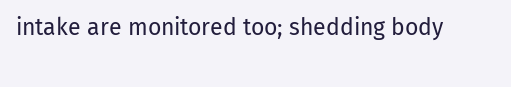intake are monitored too; shedding body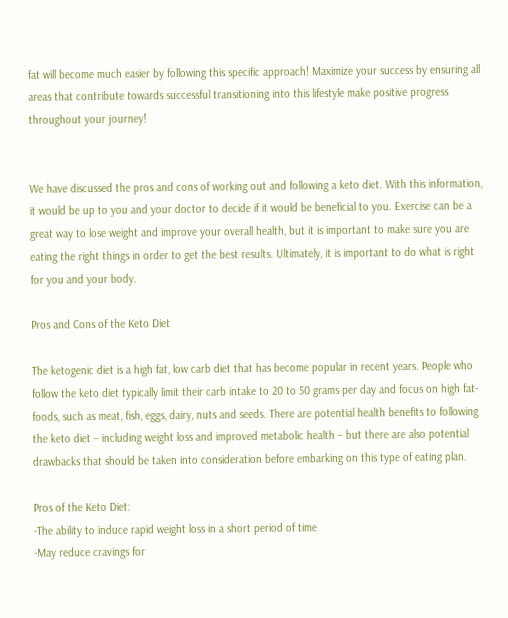fat will become much easier by following this specific approach! Maximize your success by ensuring all areas that contribute towards successful transitioning into this lifestyle make positive progress throughout your journey!


We have discussed the pros and cons of working out and following a keto diet. With this information, it would be up to you and your doctor to decide if it would be beneficial to you. Exercise can be a great way to lose weight and improve your overall health, but it is important to make sure you are eating the right things in order to get the best results. Ultimately, it is important to do what is right for you and your body.

Pros and Cons of the Keto Diet

The ketogenic diet is a high fat, low carb diet that has become popular in recent years. People who follow the keto diet typically limit their carb intake to 20 to 50 grams per day and focus on high fat-foods, such as meat, fish, eggs, dairy, nuts and seeds. There are potential health benefits to following the keto diet – including weight loss and improved metabolic health – but there are also potential drawbacks that should be taken into consideration before embarking on this type of eating plan.

Pros of the Keto Diet:
-The ability to induce rapid weight loss in a short period of time
-May reduce cravings for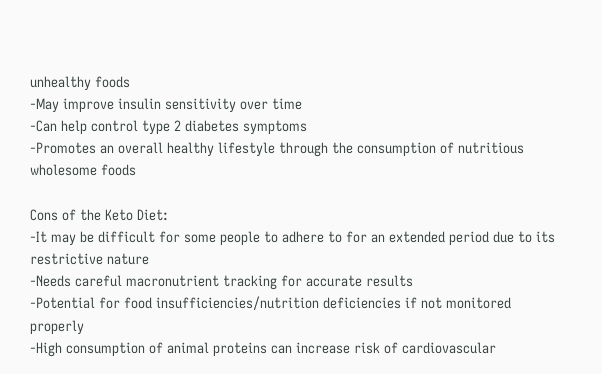unhealthy foods
-May improve insulin sensitivity over time
-Can help control type 2 diabetes symptoms
-Promotes an overall healthy lifestyle through the consumption of nutritious wholesome foods

Cons of the Keto Diet:
-It may be difficult for some people to adhere to for an extended period due to its restrictive nature
-Needs careful macronutrient tracking for accurate results
-Potential for food insufficiencies/nutrition deficiencies if not monitored properly
-High consumption of animal proteins can increase risk of cardiovascular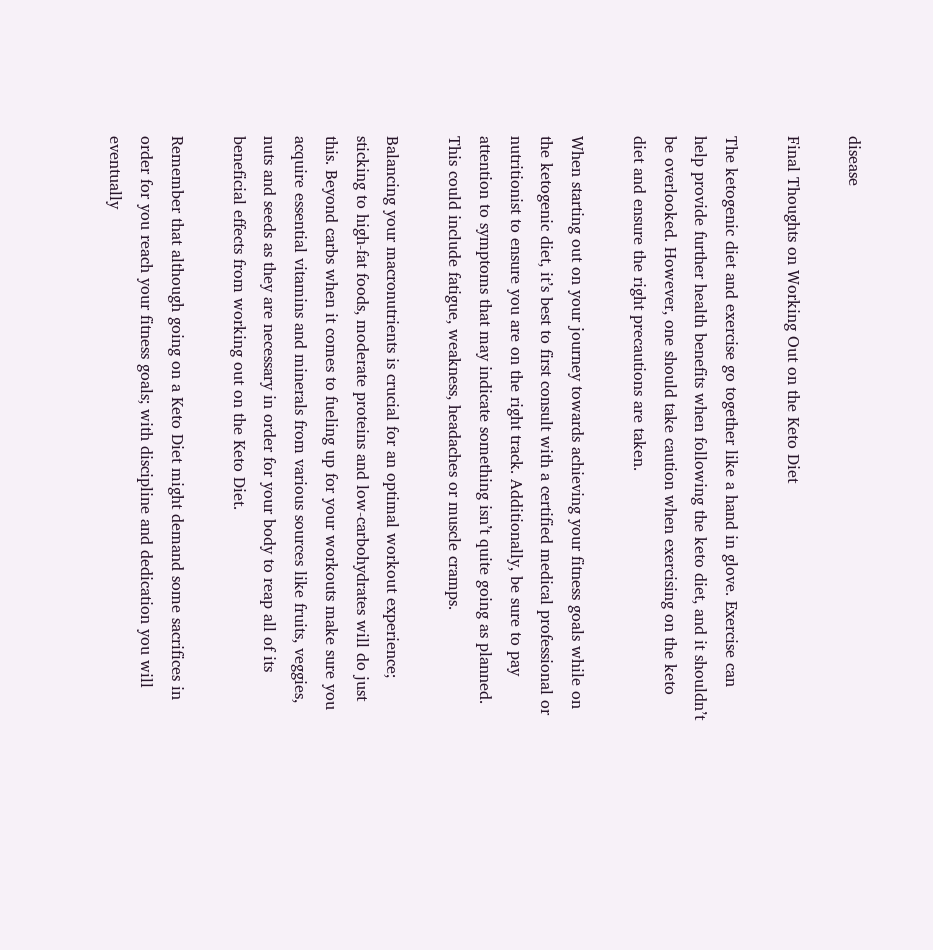disease

Final Thoughts on Working Out on the Keto Diet

The ketogenic diet and exercise go together like a hand in glove. Exercise can help provide further health benefits when following the keto diet, and it shouldn’t be overlooked. However, one should take caution when exercising on the keto diet and ensure the right precautions are taken.

When starting out on your journey towards achieving your fitness goals while on the ketogenic diet, it’s best to first consult with a certified medical professional or nutritionist to ensure you are on the right track. Additionally, be sure to pay attention to symptoms that may indicate something isn’t quite going as planned. This could include fatigue, weakness, headaches or muscle cramps.

Balancing your macronutrients is crucial for an optimal workout experience; sticking to high-fat foods, moderate proteins and low-carbohydrates will do just this. Beyond carbs when it comes to fueling up for your workouts make sure you acquire essential vitamins and minerals from various sources like fruits, veggies, nuts and seeds as they are necessary in order for your body to reap all of its beneficial effects from working out on the Keto Diet.

Remember that although going on a Keto Diet might demand some sacrifices in order for you reach your fitness goals; with discipline and dedication you will eventually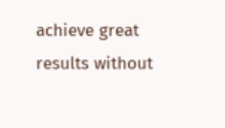achieve great results without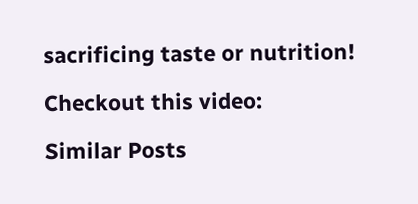sacrificing taste or nutrition!

Checkout this video:

Similar Posts